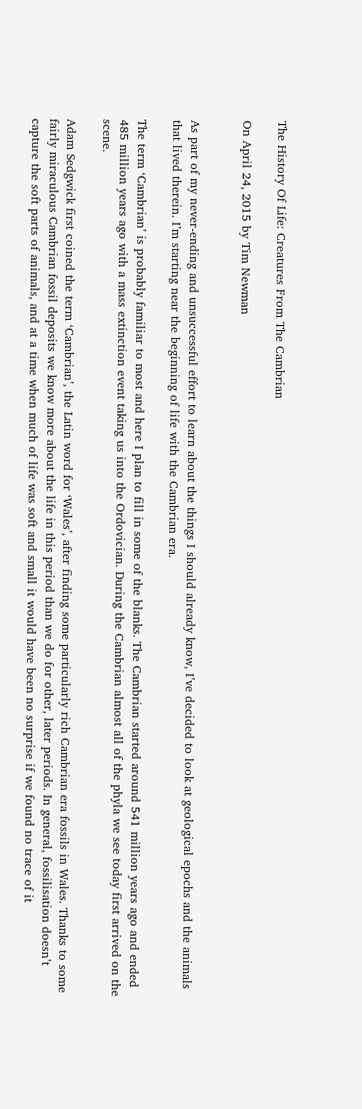The History Of Life: Creatures From The Cambrian

On April 24, 2015 by Tim Newman


As part of my never-ending and unsuccessful effort to learn about the things I should already know, I’ve decided to look at geological epochs and the animals that lived therein. I’m starting near the beginning of life with the Cambrian era.

The term ‘Cambrian’ is probably familiar to most and here I plan to fill in some of the blanks. The Cambrian started around 541 million years ago and ended 485 million years ago with a mass extinction event taking us into the Ordovician. During the Cambrian almost all of the phyla we see today first arrived on the scene.

Adam Sedgwick first coined the term ‘Cambrian’, the Latin word for ‘Wales’, after finding some particularly rich Cambrian era fossils in Wales. Thanks to some fairly miraculous Cambrian fossil deposits we know more about the life in this period than we do for other, later periods. In general, fossilisation doesn’t capture the soft parts of animals, and at a time when much of life was soft and small it would have been no surprise if we found no trace of it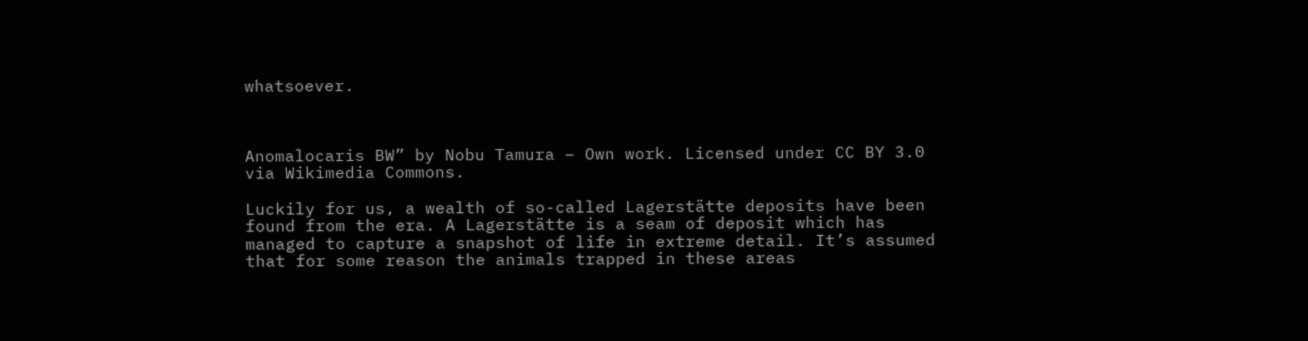whatsoever.



Anomalocaris BW” by Nobu Tamura – Own work. Licensed under CC BY 3.0 via Wikimedia Commons.

Luckily for us, a wealth of so-called Lagerstätte deposits have been found from the era. A Lagerstätte is a seam of deposit which has managed to capture a snapshot of life in extreme detail. It’s assumed that for some reason the animals trapped in these areas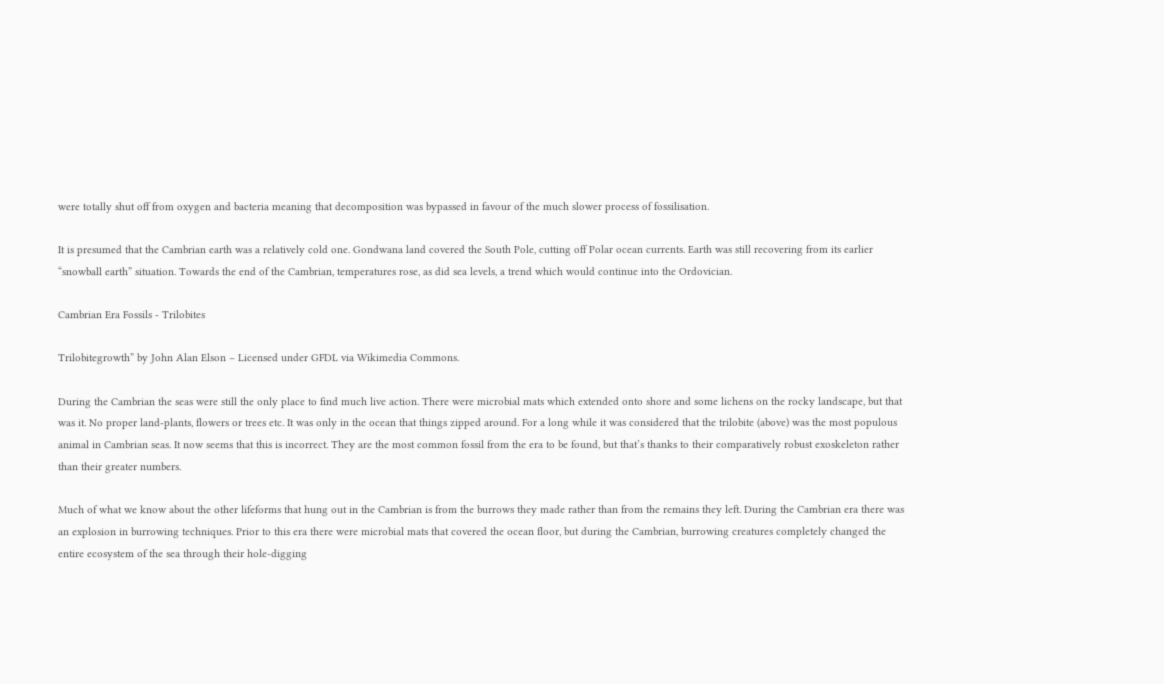were totally shut off from oxygen and bacteria meaning that decomposition was bypassed in favour of the much slower process of fossilisation.

It is presumed that the Cambrian earth was a relatively cold one. Gondwana land covered the South Pole, cutting off Polar ocean currents. Earth was still recovering from its earlier “snowball earth” situation. Towards the end of the Cambrian, temperatures rose, as did sea levels, a trend which would continue into the Ordovician.

Cambrian Era Fossils - Trilobites

Trilobitegrowth” by John Alan Elson – Licensed under GFDL via Wikimedia Commons.

During the Cambrian the seas were still the only place to find much live action. There were microbial mats which extended onto shore and some lichens on the rocky landscape, but that was it. No proper land-plants, flowers or trees etc. It was only in the ocean that things zipped around. For a long while it was considered that the trilobite (above) was the most populous animal in Cambrian seas. It now seems that this is incorrect. They are the most common fossil from the era to be found, but that’s thanks to their comparatively robust exoskeleton rather than their greater numbers.

Much of what we know about the other lifeforms that hung out in the Cambrian is from the burrows they made rather than from the remains they left. During the Cambrian era there was an explosion in burrowing techniques. Prior to this era there were microbial mats that covered the ocean floor, but during the Cambrian, burrowing creatures completely changed the entire ecosystem of the sea through their hole-digging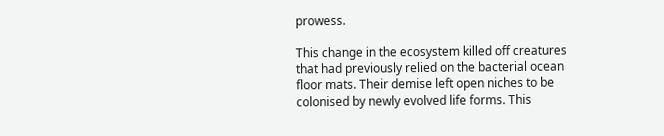prowess.

This change in the ecosystem killed off creatures that had previously relied on the bacterial ocean floor mats. Their demise left open niches to be colonised by newly evolved life forms. This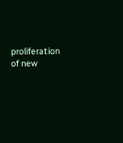proliferation of new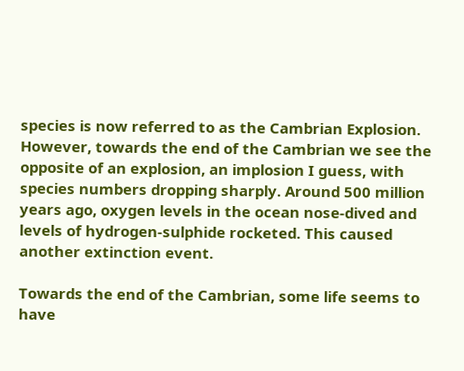species is now referred to as the Cambrian Explosion. However, towards the end of the Cambrian we see the opposite of an explosion, an implosion I guess, with species numbers dropping sharply. Around 500 million years ago, oxygen levels in the ocean nose-dived and levels of hydrogen-sulphide rocketed. This caused another extinction event.

Towards the end of the Cambrian, some life seems to have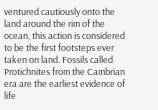ventured cautiously onto the land around the rim of the ocean, this action is considered to be the first footsteps ever taken on land. Fossils called Protichnites from the Cambrian era are the earliest evidence of life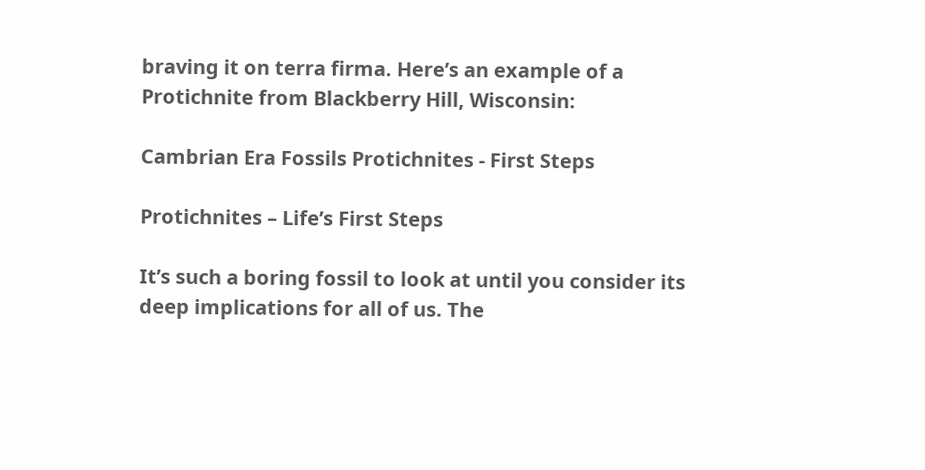braving it on terra firma. Here’s an example of a Protichnite from Blackberry Hill, Wisconsin:

Cambrian Era Fossils Protichnites - First Steps

Protichnites – Life’s First Steps

It’s such a boring fossil to look at until you consider its deep implications for all of us. The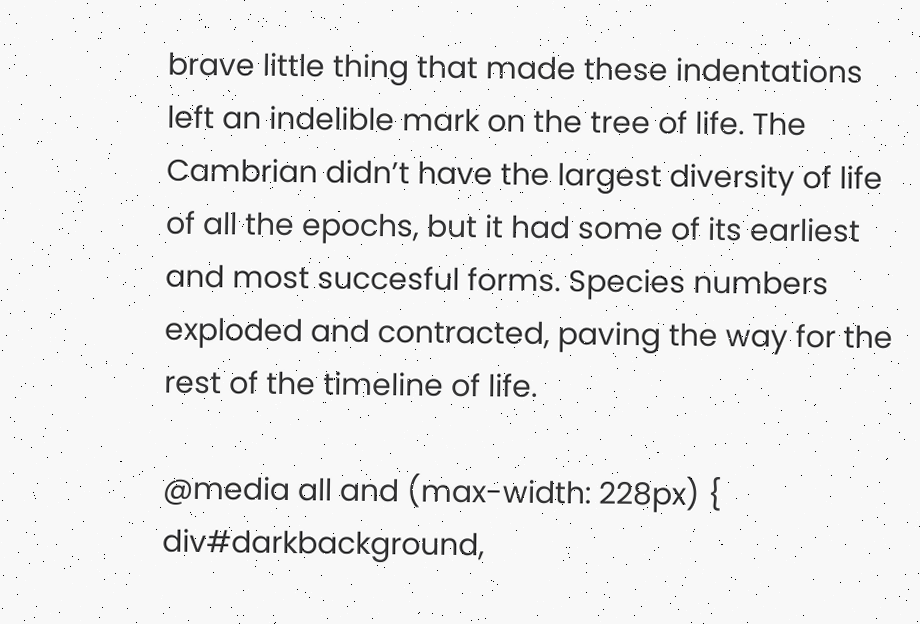brave little thing that made these indentations left an indelible mark on the tree of life. The Cambrian didn’t have the largest diversity of life of all the epochs, but it had some of its earliest and most succesful forms. Species numbers exploded and contracted, paving the way for the rest of the timeline of life.

@media all and (max-width: 228px) { div#darkbackground,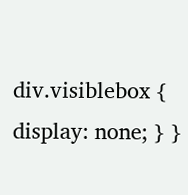div.visiblebox { display: none; } }